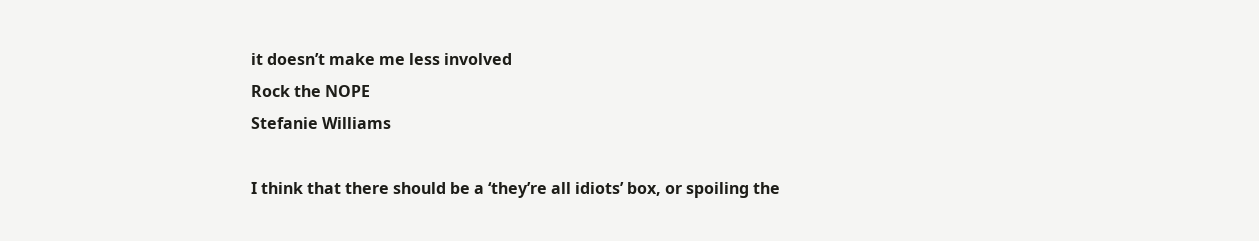it doesn’t make me less involved
Rock the NOPE
Stefanie Williams

I think that there should be a ‘they’re all idiots’ box, or spoiling the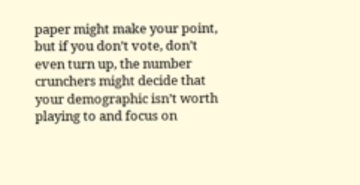paper might make your point, but if you don’t vote, don’t even turn up, the number crunchers might decide that your demographic isn’t worth playing to and focus on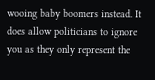wooing baby boomers instead. It does allow politicians to ignore you as they only represent the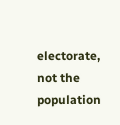electorate, not the population